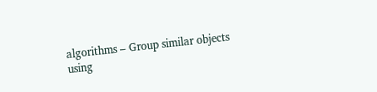algorithms – Group similar objects using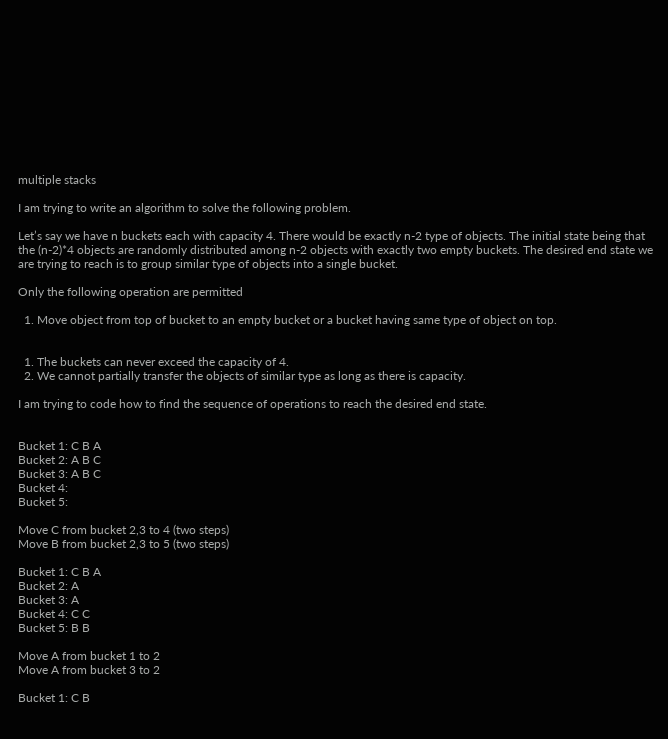multiple stacks

I am trying to write an algorithm to solve the following problem.

Let’s say we have n buckets each with capacity 4. There would be exactly n-2 type of objects. The initial state being that the (n-2)*4 objects are randomly distributed among n-2 objects with exactly two empty buckets. The desired end state we are trying to reach is to group similar type of objects into a single bucket.

Only the following operation are permitted

  1. Move object from top of bucket to an empty bucket or a bucket having same type of object on top.


  1. The buckets can never exceed the capacity of 4.
  2. We cannot partially transfer the objects of similar type as long as there is capacity.

I am trying to code how to find the sequence of operations to reach the desired end state.


Bucket 1: C B A
Bucket 2: A B C
Bucket 3: A B C
Bucket 4:
Bucket 5:

Move C from bucket 2,3 to 4 (two steps)
Move B from bucket 2,3 to 5 (two steps)

Bucket 1: C B A
Bucket 2: A
Bucket 3: A
Bucket 4: C C
Bucket 5: B B

Move A from bucket 1 to 2
Move A from bucket 3 to 2

Bucket 1: C B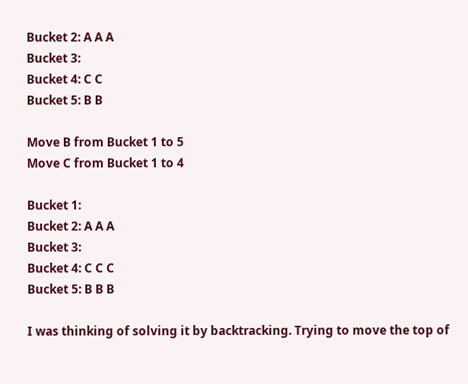Bucket 2: A A A
Bucket 3:
Bucket 4: C C
Bucket 5: B B

Move B from Bucket 1 to 5
Move C from Bucket 1 to 4

Bucket 1:
Bucket 2: A A A
Bucket 3:
Bucket 4: C C C
Bucket 5: B B B

I was thinking of solving it by backtracking. Trying to move the top of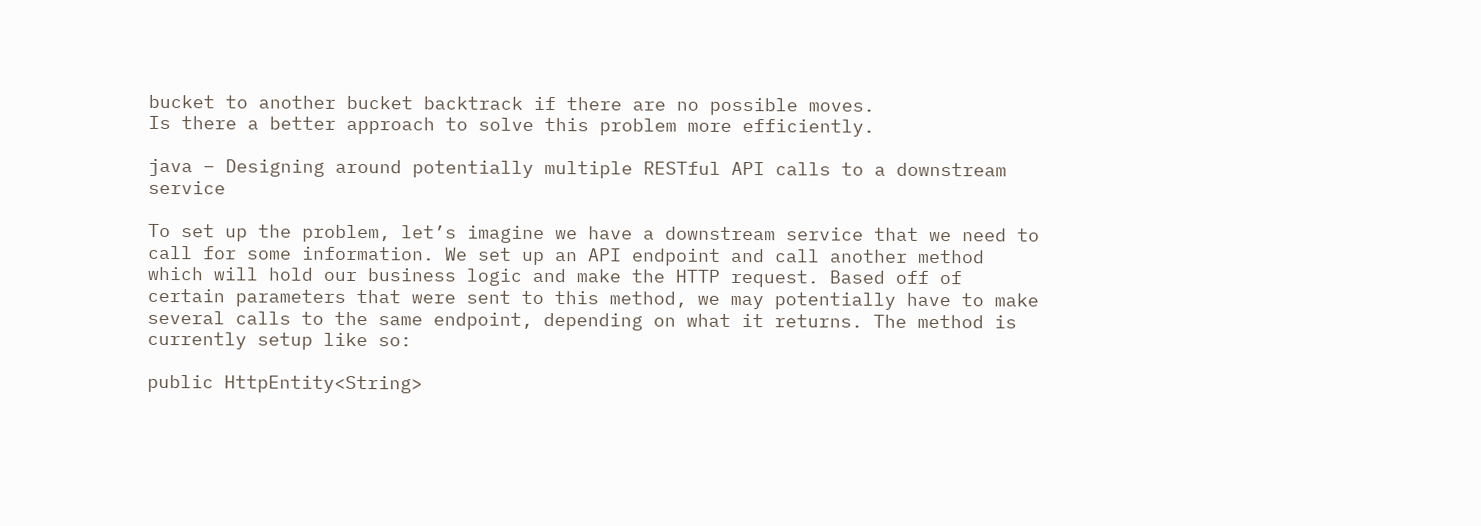bucket to another bucket backtrack if there are no possible moves.
Is there a better approach to solve this problem more efficiently.

java – Designing around potentially multiple RESTful API calls to a downstream service

To set up the problem, let’s imagine we have a downstream service that we need to call for some information. We set up an API endpoint and call another method which will hold our business logic and make the HTTP request. Based off of certain parameters that were sent to this method, we may potentially have to make several calls to the same endpoint, depending on what it returns. The method is currently setup like so:

public HttpEntity<String>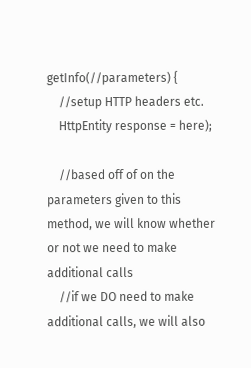getInfo(//parameters) {
    //setup HTTP headers etc.
    HttpEntity response = here);

    //based off of on the parameters given to this method, we will know whether or not we need to make additional calls
    //if we DO need to make additional calls, we will also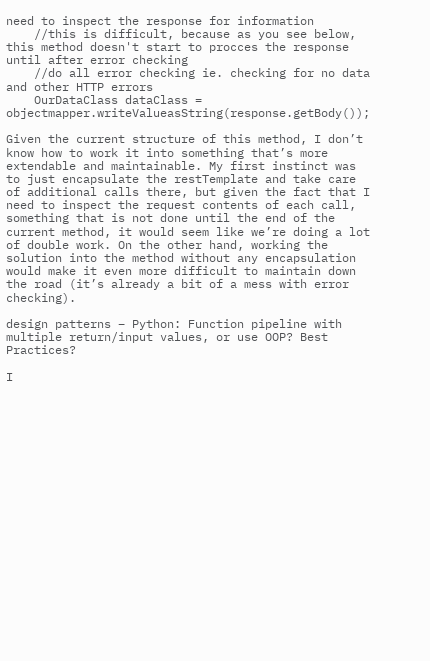need to inspect the response for information
    //this is difficult, because as you see below, this method doesn't start to procces the response until after error checking
    //do all error checking ie. checking for no data and other HTTP errors
    OurDataClass dataClass = objectmapper.writeValueasString(response.getBody());

Given the current structure of this method, I don’t know how to work it into something that’s more extendable and maintainable. My first instinct was to just encapsulate the restTemplate and take care of additional calls there, but given the fact that I need to inspect the request contents of each call, something that is not done until the end of the current method, it would seem like we’re doing a lot of double work. On the other hand, working the solution into the method without any encapsulation would make it even more difficult to maintain down the road (it’s already a bit of a mess with error checking).

design patterns – Python: Function pipeline with multiple return/input values, or use OOP? Best Practices?

I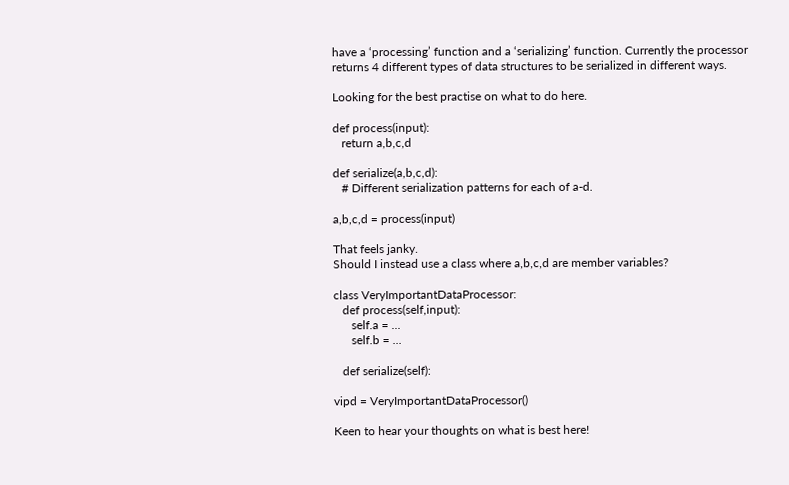have a ‘processing’ function and a ‘serializing’ function. Currently the processor returns 4 different types of data structures to be serialized in different ways.

Looking for the best practise on what to do here.

def process(input):
   return a,b,c,d

def serialize(a,b,c,d):
   # Different serialization patterns for each of a-d.

a,b,c,d = process(input)

That feels janky.
Should I instead use a class where a,b,c,d are member variables?

class VeryImportantDataProcessor:
   def process(self,input):
      self.a = ...
      self.b = ...

   def serialize(self):

vipd = VeryImportantDataProcessor()

Keen to hear your thoughts on what is best here!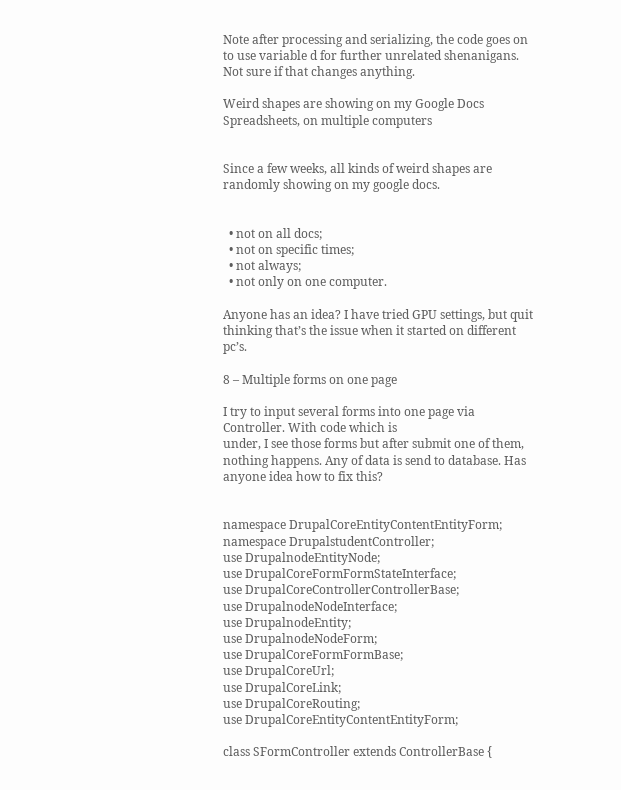Note after processing and serializing, the code goes on to use variable d for further unrelated shenanigans. Not sure if that changes anything.

Weird shapes are showing on my Google Docs Spreadsheets, on multiple computers


Since a few weeks, all kinds of weird shapes are randomly showing on my google docs.


  • not on all docs;
  • not on specific times;
  • not always;
  • not only on one computer.

Anyone has an idea? I have tried GPU settings, but quit thinking that’s the issue when it started on different pc’s.

8 – Multiple forms on one page

I try to input several forms into one page via Controller. With code which is
under, I see those forms but after submit one of them, nothing happens. Any of data is send to database. Has anyone idea how to fix this?


namespace DrupalCoreEntityContentEntityForm;
namespace DrupalstudentController;
use DrupalnodeEntityNode;
use DrupalCoreFormFormStateInterface;
use DrupalCoreControllerControllerBase;
use DrupalnodeNodeInterface;
use DrupalnodeEntity;
use DrupalnodeNodeForm;
use DrupalCoreFormFormBase;
use DrupalCoreUrl;
use DrupalCoreLink;
use DrupalCoreRouting;
use DrupalCoreEntityContentEntityForm;

class SFormController extends ControllerBase {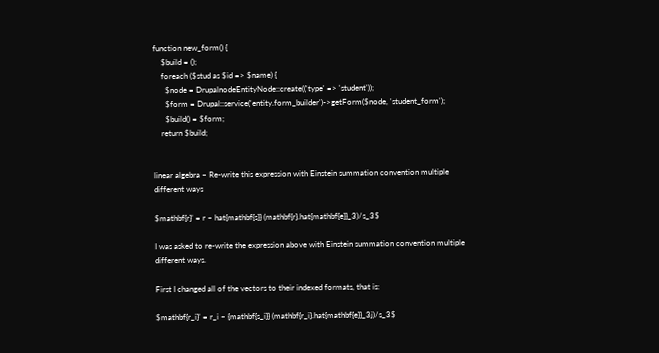function new_form() {
    $build = ();
    foreach ($stud as $id => $name) {
      $node = DrupalnodeEntityNode::create(('type' => 'student'));
      $form = Drupal::service('entity.form_builder')->getForm($node, 'student_form');
      $build() = $form;
    return $build;


linear algebra – Re-write this expression with Einstein summation convention multiple different ways

$mathbf{r}’ = r – hat{mathbf{s}} (mathbf{r}.hat{mathbf{e}}_3)/s_3$

I was asked to re-write the expression above with Einstein summation convention multiple different ways.

First I changed all of the vectors to their indexed formats, that is:

$mathbf{r_i}’ = r_i – {mathbf{s_i}} (mathbf{r_i}.hat{mathbf{e}}_3j)/s_3$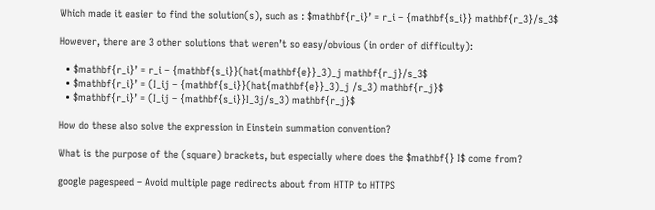Which made it easier to find the solution(s), such as : $mathbf{r_i}’ = r_i – {mathbf{s_i}} mathbf{r_3}/s_3$

However, there are 3 other solutions that weren’t so easy/obvious (in order of difficulty):

  • $mathbf{r_i}’ = r_i – {mathbf{s_i}}(hat{mathbf{e}}_3)_j mathbf{r_j}/s_3$
  • $mathbf{r_i}’ = (I_ij – {mathbf{s_i}}(hat{mathbf{e}}_3)_j /s_3) mathbf{r_j}$
  • $mathbf{r_i}’ = (I_ij – {mathbf{s_i}}I_3j/s_3) mathbf{r_j}$

How do these also solve the expression in Einstein summation convention?

What is the purpose of the (square) brackets, but especially where does the $mathbf{} I$ come from?

google pagespeed – Avoid multiple page redirects about from HTTP to HTTPS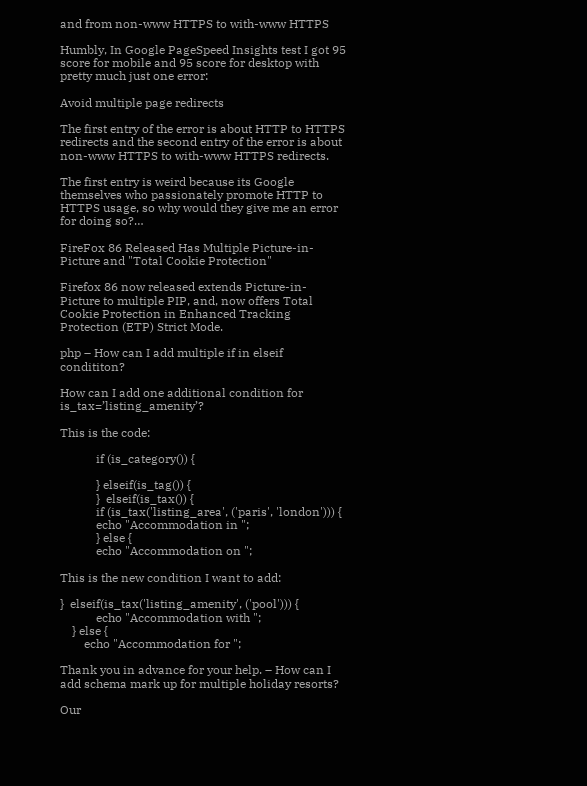and from non-www HTTPS to with-www HTTPS

Humbly, In Google PageSpeed Insights test I got 95 score for mobile and 95 score for desktop with pretty much just one error:

Avoid multiple page redirects

The first entry of the error is about HTTP to HTTPS redirects and the second entry of the error is about non-www HTTPS to with-www HTTPS redirects.

The first entry is weird because its Google themselves who passionately promote HTTP to HTTPS usage, so why would they give me an error for doing so?…

FireFox 86 Released Has Multiple Picture-in-Picture and "Total Cookie Protection"

Firefox 86 now released extends Picture-in-Picture to multiple PIP, and, now offers Total Cookie Protection in Enhanced Tracking Protection (ETP) Strict Mode.

php – How can I add multiple if in elseif condititon?

How can I add one additional condition for is_tax=’listing_amenity’?

This is the code:

            if (is_category()) {

            } elseif(is_tag()) {
            }  elseif(is_tax()) {
            if (is_tax('listing_area', ('paris', 'london'))) {
            echo "Accommodation in ";
            } else {
            echo "Accommodation on ";

This is the new condition I want to add:

}  elseif(is_tax('listing_amenity', ('pool'))) {
            echo "Accommodation with ";
    } else {
        echo "Accommodation for ";

Thank you in advance for your help. – How can I add schema mark up for multiple holiday resorts?

Our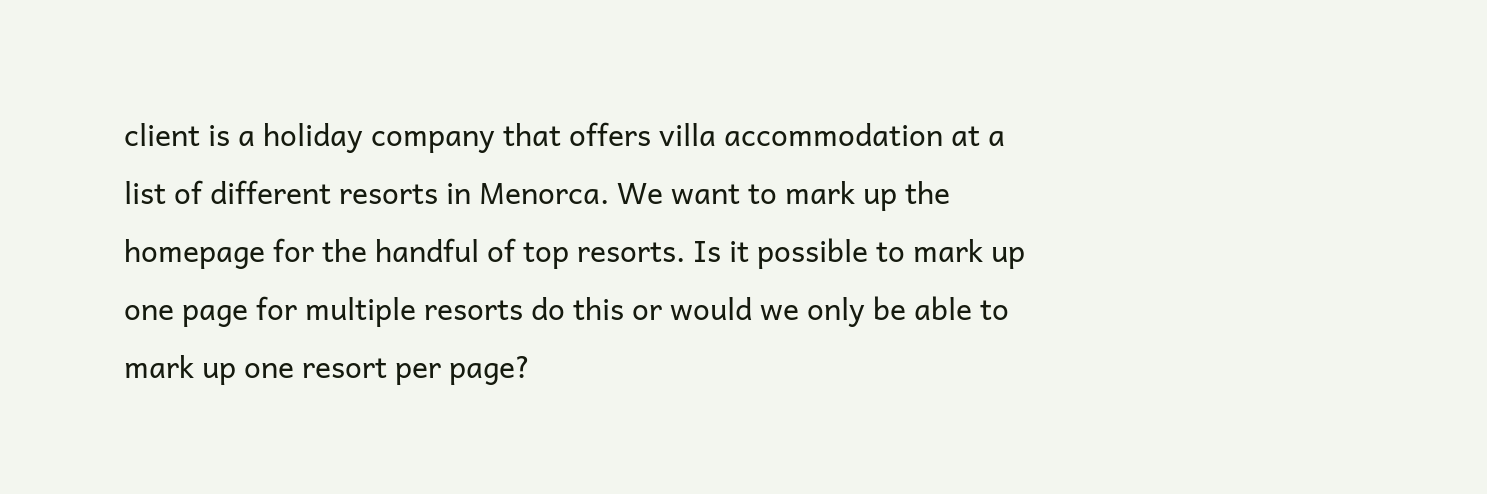client is a holiday company that offers villa accommodation at a list of different resorts in Menorca. We want to mark up the homepage for the handful of top resorts. Is it possible to mark up one page for multiple resorts do this or would we only be able to mark up one resort per page?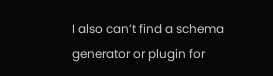I also can’t find a schema generator or plugin for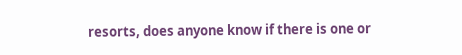resorts, does anyone know if there is one or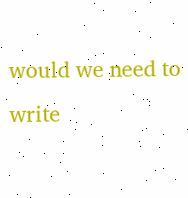would we need to write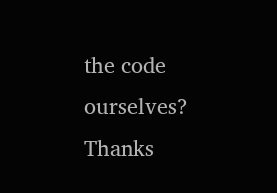the code ourselves? Thanks